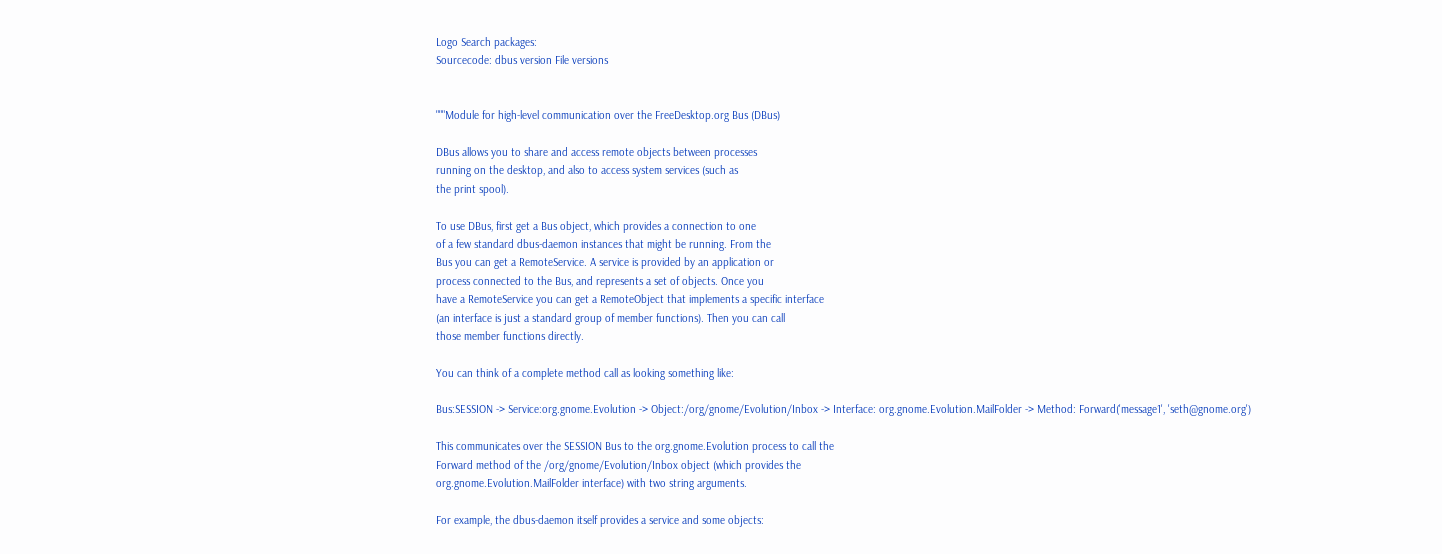Logo Search packages:
Sourcecode: dbus version File versions


"""Module for high-level communication over the FreeDesktop.org Bus (DBus)

DBus allows you to share and access remote objects between processes
running on the desktop, and also to access system services (such as
the print spool).

To use DBus, first get a Bus object, which provides a connection to one
of a few standard dbus-daemon instances that might be running. From the
Bus you can get a RemoteService. A service is provided by an application or
process connected to the Bus, and represents a set of objects. Once you
have a RemoteService you can get a RemoteObject that implements a specific interface
(an interface is just a standard group of member functions). Then you can call
those member functions directly.

You can think of a complete method call as looking something like:

Bus:SESSION -> Service:org.gnome.Evolution -> Object:/org/gnome/Evolution/Inbox -> Interface: org.gnome.Evolution.MailFolder -> Method: Forward('message1', 'seth@gnome.org')

This communicates over the SESSION Bus to the org.gnome.Evolution process to call the
Forward method of the /org/gnome/Evolution/Inbox object (which provides the
org.gnome.Evolution.MailFolder interface) with two string arguments.

For example, the dbus-daemon itself provides a service and some objects: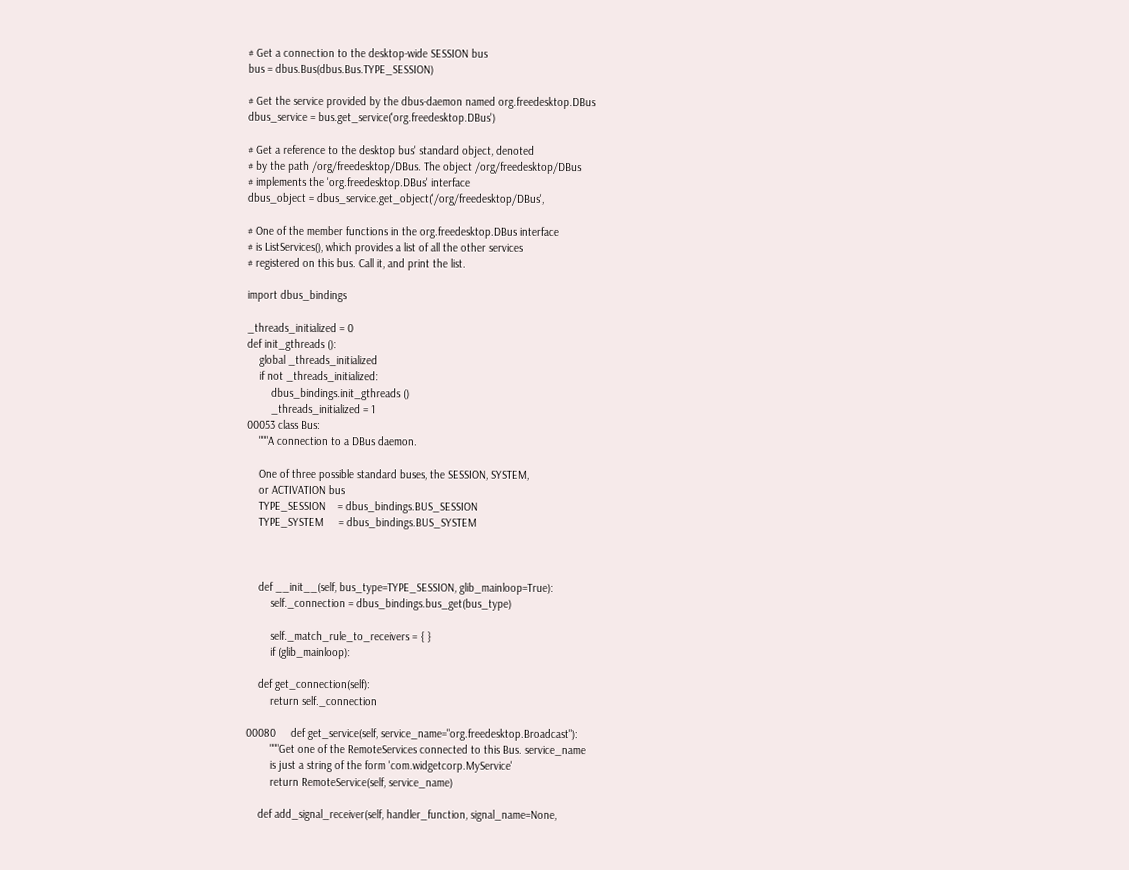# Get a connection to the desktop-wide SESSION bus
bus = dbus.Bus(dbus.Bus.TYPE_SESSION)

# Get the service provided by the dbus-daemon named org.freedesktop.DBus
dbus_service = bus.get_service('org.freedesktop.DBus')

# Get a reference to the desktop bus' standard object, denoted
# by the path /org/freedesktop/DBus. The object /org/freedesktop/DBus
# implements the 'org.freedesktop.DBus' interface
dbus_object = dbus_service.get_object('/org/freedesktop/DBus',

# One of the member functions in the org.freedesktop.DBus interface
# is ListServices(), which provides a list of all the other services
# registered on this bus. Call it, and print the list.

import dbus_bindings

_threads_initialized = 0
def init_gthreads ():
    global _threads_initialized
    if not _threads_initialized:
        dbus_bindings.init_gthreads ()
        _threads_initialized = 1
00053 class Bus:
    """A connection to a DBus daemon.

    One of three possible standard buses, the SESSION, SYSTEM,
    or ACTIVATION bus
    TYPE_SESSION    = dbus_bindings.BUS_SESSION
    TYPE_SYSTEM     = dbus_bindings.BUS_SYSTEM



    def __init__(self, bus_type=TYPE_SESSION, glib_mainloop=True):
        self._connection = dbus_bindings.bus_get(bus_type)

        self._match_rule_to_receivers = { }
        if (glib_mainloop):

    def get_connection(self):
        return self._connection

00080     def get_service(self, service_name="org.freedesktop.Broadcast"):
        """Get one of the RemoteServices connected to this Bus. service_name
        is just a string of the form 'com.widgetcorp.MyService'
        return RemoteService(self, service_name)

    def add_signal_receiver(self, handler_function, signal_name=None,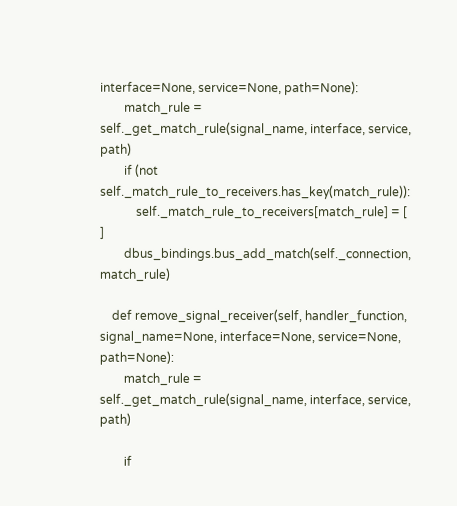interface=None, service=None, path=None):
        match_rule = self._get_match_rule(signal_name, interface, service, path)
        if (not self._match_rule_to_receivers.has_key(match_rule)):
            self._match_rule_to_receivers[match_rule] = [ ]
        dbus_bindings.bus_add_match(self._connection, match_rule)

    def remove_signal_receiver(self, handler_function, signal_name=None, interface=None, service=None, path=None):
        match_rule = self._get_match_rule(signal_name, interface, service, path)

        if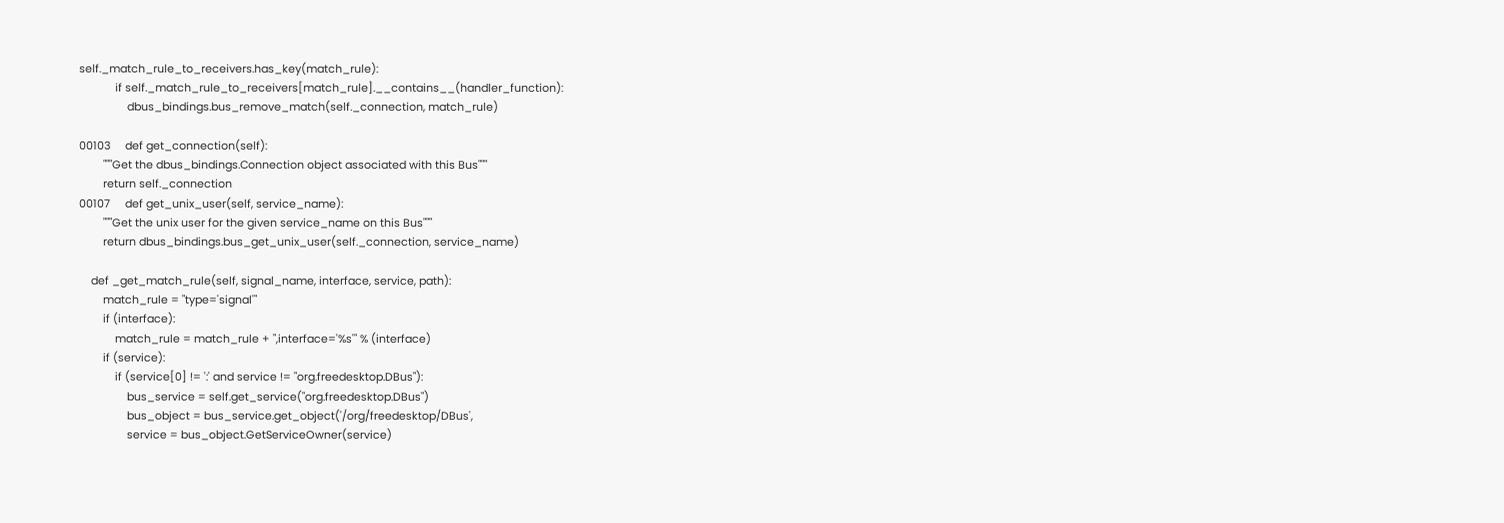self._match_rule_to_receivers.has_key(match_rule):
            if self._match_rule_to_receivers[match_rule].__contains__(handler_function):
                dbus_bindings.bus_remove_match(self._connection, match_rule)

00103     def get_connection(self):
        """Get the dbus_bindings.Connection object associated with this Bus"""
        return self._connection
00107     def get_unix_user(self, service_name):
        """Get the unix user for the given service_name on this Bus"""
        return dbus_bindings.bus_get_unix_user(self._connection, service_name)

    def _get_match_rule(self, signal_name, interface, service, path):
        match_rule = "type='signal'"
        if (interface):
            match_rule = match_rule + ",interface='%s'" % (interface)
        if (service):
            if (service[0] != ':' and service != "org.freedesktop.DBus"):
                bus_service = self.get_service("org.freedesktop.DBus")
                bus_object = bus_service.get_object('/org/freedesktop/DBus',
                service = bus_object.GetServiceOwner(service)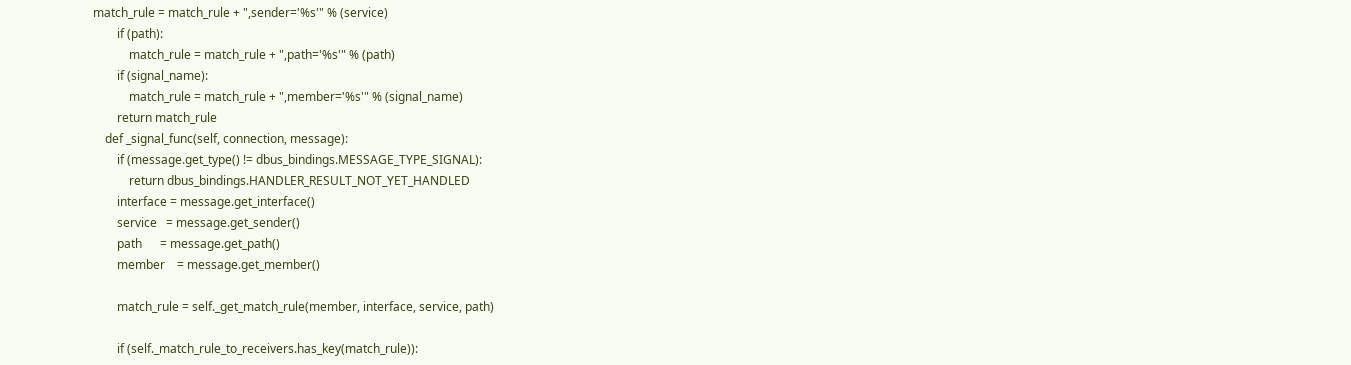match_rule = match_rule + ",sender='%s'" % (service)
        if (path):
            match_rule = match_rule + ",path='%s'" % (path)
        if (signal_name):
            match_rule = match_rule + ",member='%s'" % (signal_name)
        return match_rule
    def _signal_func(self, connection, message):
        if (message.get_type() != dbus_bindings.MESSAGE_TYPE_SIGNAL):
            return dbus_bindings.HANDLER_RESULT_NOT_YET_HANDLED
        interface = message.get_interface()
        service   = message.get_sender()
        path      = message.get_path()
        member    = message.get_member()

        match_rule = self._get_match_rule(member, interface, service, path)

        if (self._match_rule_to_receivers.has_key(match_rule)):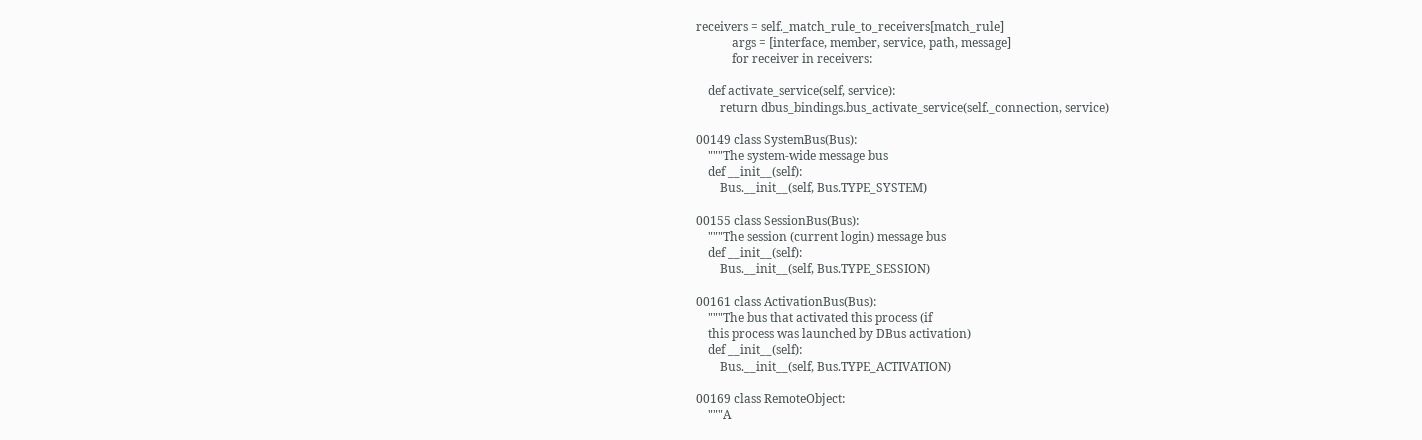receivers = self._match_rule_to_receivers[match_rule]
            args = [interface, member, service, path, message]
            for receiver in receivers:

    def activate_service(self, service):
        return dbus_bindings.bus_activate_service(self._connection, service)

00149 class SystemBus(Bus):
    """The system-wide message bus
    def __init__(self):
        Bus.__init__(self, Bus.TYPE_SYSTEM)

00155 class SessionBus(Bus):
    """The session (current login) message bus
    def __init__(self):
        Bus.__init__(self, Bus.TYPE_SESSION)

00161 class ActivationBus(Bus):
    """The bus that activated this process (if
    this process was launched by DBus activation)
    def __init__(self):
        Bus.__init__(self, Bus.TYPE_ACTIVATION)

00169 class RemoteObject:
    """A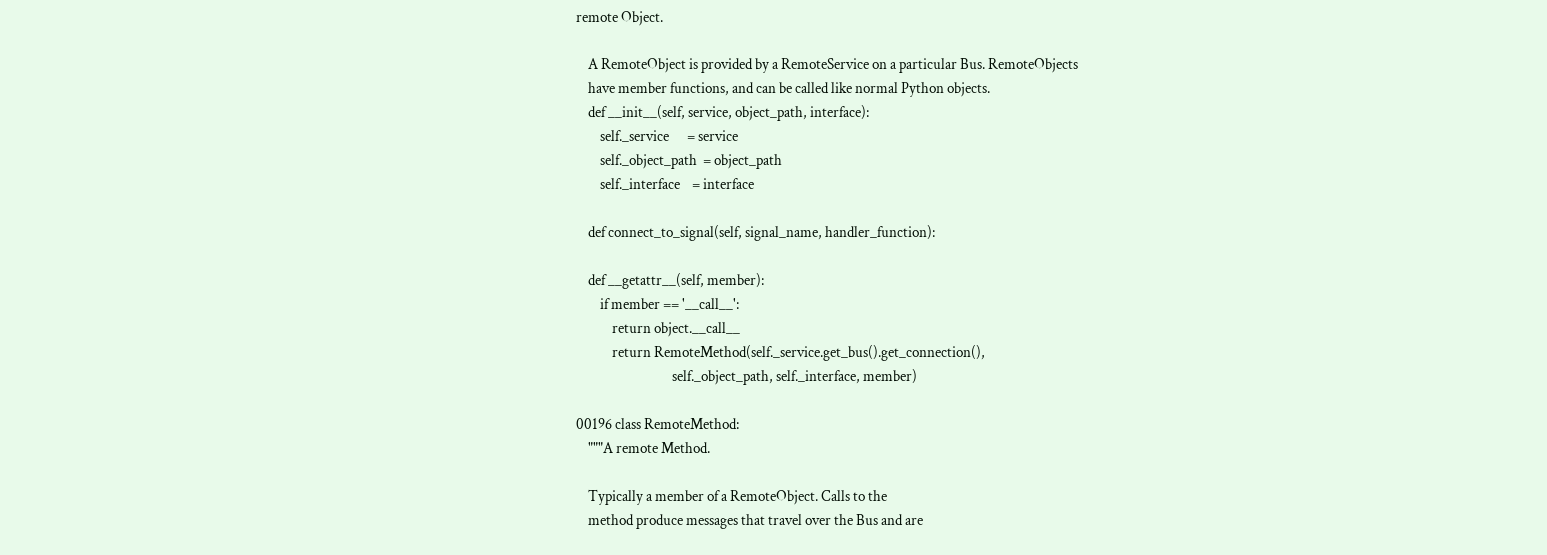remote Object.

    A RemoteObject is provided by a RemoteService on a particular Bus. RemoteObjects
    have member functions, and can be called like normal Python objects.
    def __init__(self, service, object_path, interface):
        self._service      = service
        self._object_path  = object_path
        self._interface    = interface

    def connect_to_signal(self, signal_name, handler_function):

    def __getattr__(self, member):
        if member == '__call__':
            return object.__call__
            return RemoteMethod(self._service.get_bus().get_connection(),
                                self._object_path, self._interface, member)

00196 class RemoteMethod:
    """A remote Method.

    Typically a member of a RemoteObject. Calls to the
    method produce messages that travel over the Bus and are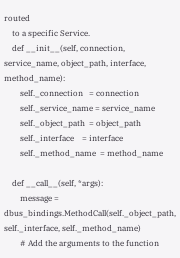routed
    to a specific Service.
    def __init__(self, connection, service_name, object_path, interface, method_name):
        self._connection   = connection
        self._service_name = service_name
        self._object_path  = object_path
        self._interface    = interface
        self._method_name  = method_name

    def __call__(self, *args):
        message = dbus_bindings.MethodCall(self._object_path, self._interface, self._method_name)
        # Add the arguments to the function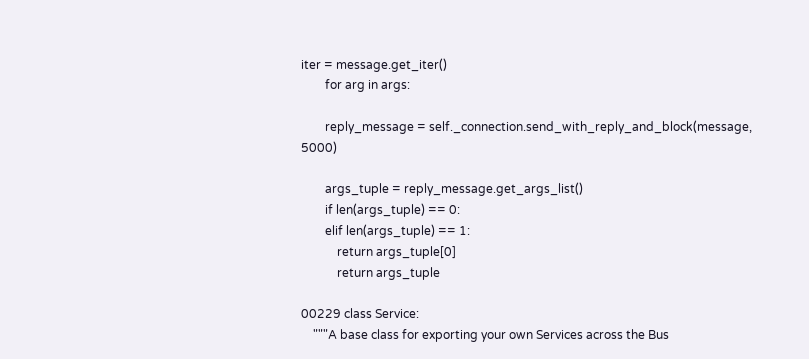iter = message.get_iter()
        for arg in args:

        reply_message = self._connection.send_with_reply_and_block(message, 5000)

        args_tuple = reply_message.get_args_list()
        if len(args_tuple) == 0:
        elif len(args_tuple) == 1:
            return args_tuple[0]
            return args_tuple

00229 class Service:
    """A base class for exporting your own Services across the Bus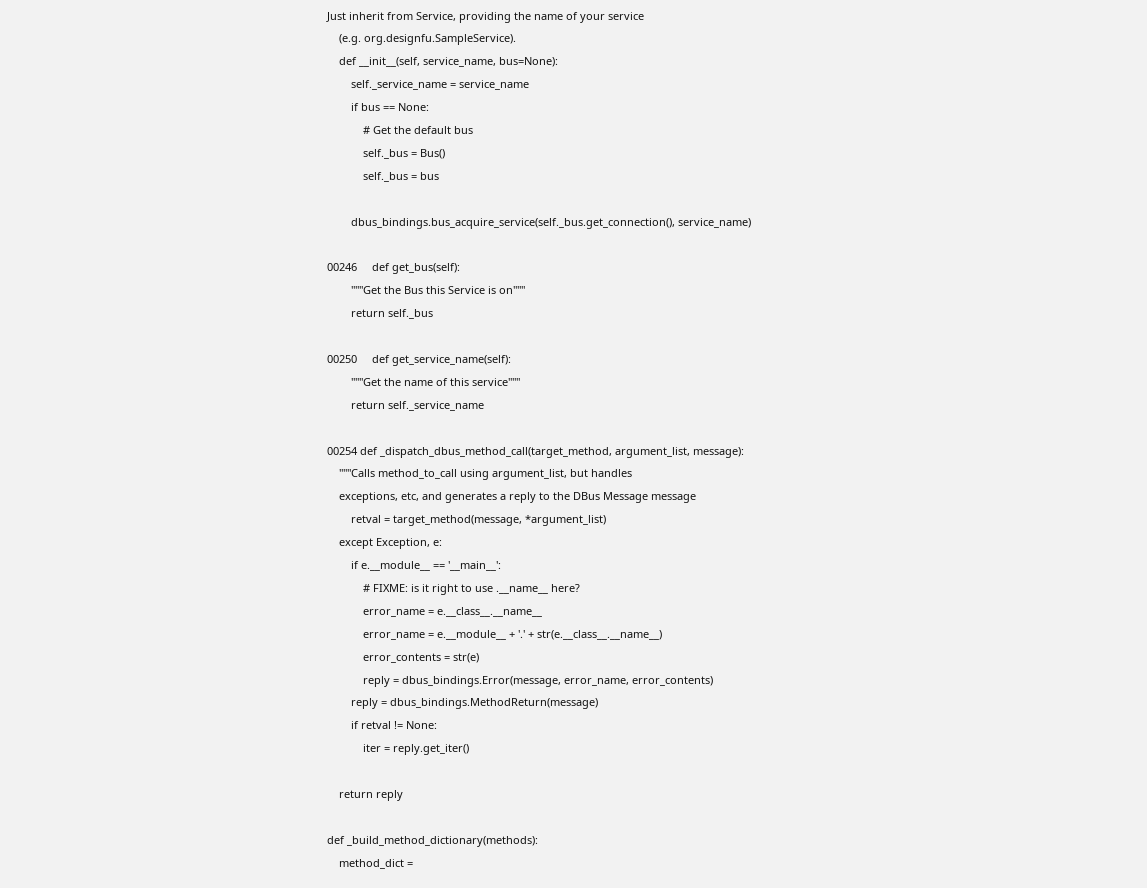Just inherit from Service, providing the name of your service
    (e.g. org.designfu.SampleService).
    def __init__(self, service_name, bus=None):
        self._service_name = service_name
        if bus == None:
            # Get the default bus
            self._bus = Bus()
            self._bus = bus

        dbus_bindings.bus_acquire_service(self._bus.get_connection(), service_name)

00246     def get_bus(self):
        """Get the Bus this Service is on"""
        return self._bus

00250     def get_service_name(self):
        """Get the name of this service"""
        return self._service_name

00254 def _dispatch_dbus_method_call(target_method, argument_list, message):
    """Calls method_to_call using argument_list, but handles
    exceptions, etc, and generates a reply to the DBus Message message
        retval = target_method(message, *argument_list)
    except Exception, e:
        if e.__module__ == '__main__':
            # FIXME: is it right to use .__name__ here?
            error_name = e.__class__.__name__
            error_name = e.__module__ + '.' + str(e.__class__.__name__)
            error_contents = str(e)
            reply = dbus_bindings.Error(message, error_name, error_contents)
        reply = dbus_bindings.MethodReturn(message)
        if retval != None:
            iter = reply.get_iter()

    return reply

def _build_method_dictionary(methods):
    method_dict =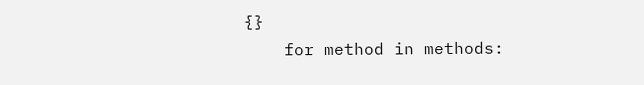{}
    for method in methods: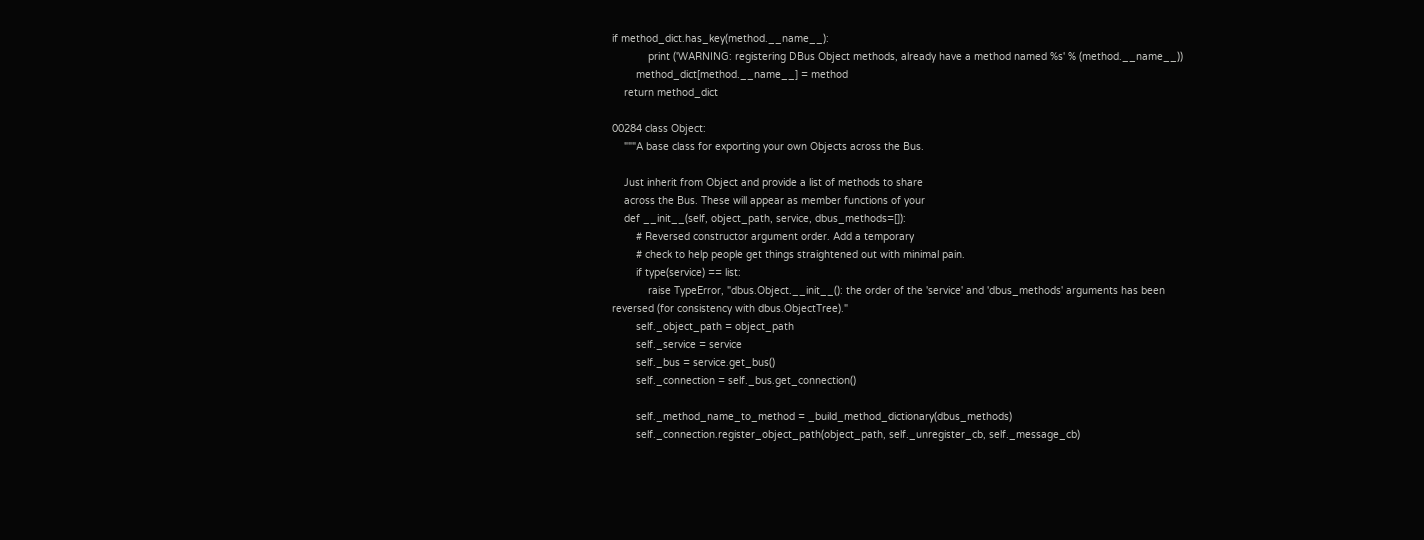if method_dict.has_key(method.__name__):
            print ('WARNING: registering DBus Object methods, already have a method named %s' % (method.__name__))
        method_dict[method.__name__] = method
    return method_dict

00284 class Object:
    """A base class for exporting your own Objects across the Bus.

    Just inherit from Object and provide a list of methods to share
    across the Bus. These will appear as member functions of your
    def __init__(self, object_path, service, dbus_methods=[]):
        # Reversed constructor argument order. Add a temporary
        # check to help people get things straightened out with minimal pain.
        if type(service) == list:
            raise TypeError, "dbus.Object.__init__(): the order of the 'service' and 'dbus_methods' arguments has been reversed (for consistency with dbus.ObjectTree)."
        self._object_path = object_path
        self._service = service
        self._bus = service.get_bus()
        self._connection = self._bus.get_connection()

        self._method_name_to_method = _build_method_dictionary(dbus_methods)
        self._connection.register_object_path(object_path, self._unregister_cb, self._message_cb)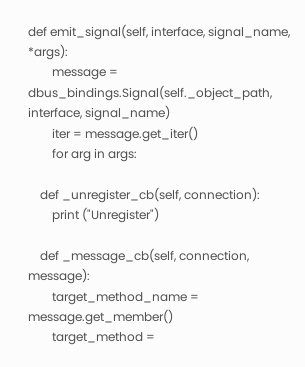def emit_signal(self, interface, signal_name, *args):
        message = dbus_bindings.Signal(self._object_path, interface, signal_name)
        iter = message.get_iter()
        for arg in args:

    def _unregister_cb(self, connection):
        print ("Unregister")

    def _message_cb(self, connection, message):
        target_method_name = message.get_member()
        target_method =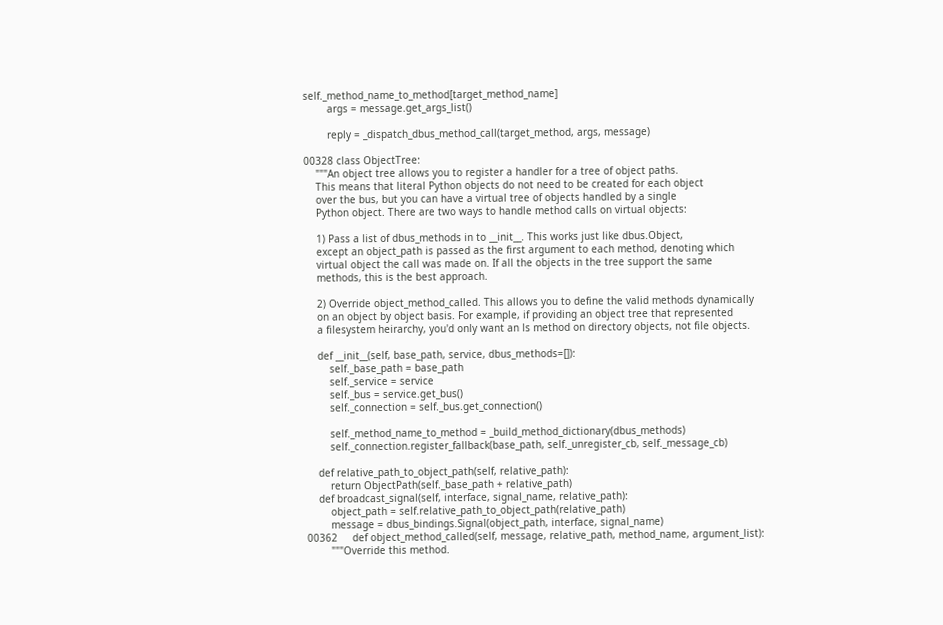self._method_name_to_method[target_method_name]
        args = message.get_args_list()

        reply = _dispatch_dbus_method_call(target_method, args, message)

00328 class ObjectTree:
    """An object tree allows you to register a handler for a tree of object paths.
    This means that literal Python objects do not need to be created for each object
    over the bus, but you can have a virtual tree of objects handled by a single
    Python object. There are two ways to handle method calls on virtual objects:

    1) Pass a list of dbus_methods in to __init__. This works just like dbus.Object,
    except an object_path is passed as the first argument to each method, denoting which
    virtual object the call was made on. If all the objects in the tree support the same
    methods, this is the best approach.

    2) Override object_method_called. This allows you to define the valid methods dynamically
    on an object by object basis. For example, if providing an object tree that represented
    a filesystem heirarchy, you'd only want an ls method on directory objects, not file objects.

    def __init__(self, base_path, service, dbus_methods=[]):
        self._base_path = base_path
        self._service = service
        self._bus = service.get_bus()
        self._connection = self._bus.get_connection()

        self._method_name_to_method = _build_method_dictionary(dbus_methods)
        self._connection.register_fallback(base_path, self._unregister_cb, self._message_cb)

    def relative_path_to_object_path(self, relative_path):
        return ObjectPath(self._base_path + relative_path)
    def broadcast_signal(self, interface, signal_name, relative_path):
        object_path = self.relative_path_to_object_path(relative_path)
        message = dbus_bindings.Signal(object_path, interface, signal_name)
00362     def object_method_called(self, message, relative_path, method_name, argument_list):
        """Override this method.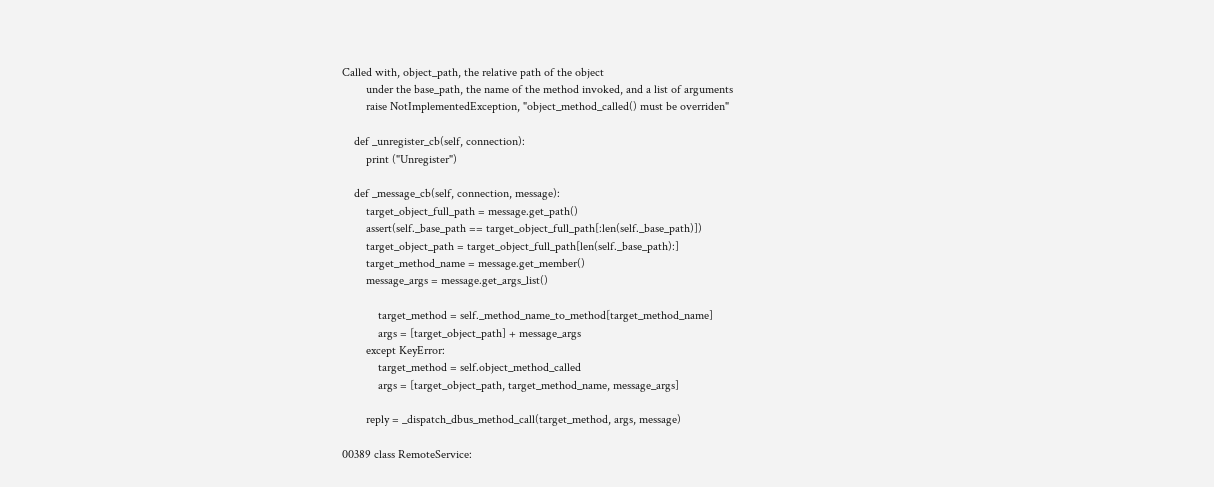Called with, object_path, the relative path of the object
        under the base_path, the name of the method invoked, and a list of arguments
        raise NotImplementedException, "object_method_called() must be overriden"

    def _unregister_cb(self, connection):
        print ("Unregister")

    def _message_cb(self, connection, message):
        target_object_full_path = message.get_path()
        assert(self._base_path == target_object_full_path[:len(self._base_path)])
        target_object_path = target_object_full_path[len(self._base_path):]
        target_method_name = message.get_member()
        message_args = message.get_args_list()

            target_method = self._method_name_to_method[target_method_name]
            args = [target_object_path] + message_args
        except KeyError:
            target_method = self.object_method_called
            args = [target_object_path, target_method_name, message_args]

        reply = _dispatch_dbus_method_call(target_method, args, message)

00389 class RemoteService: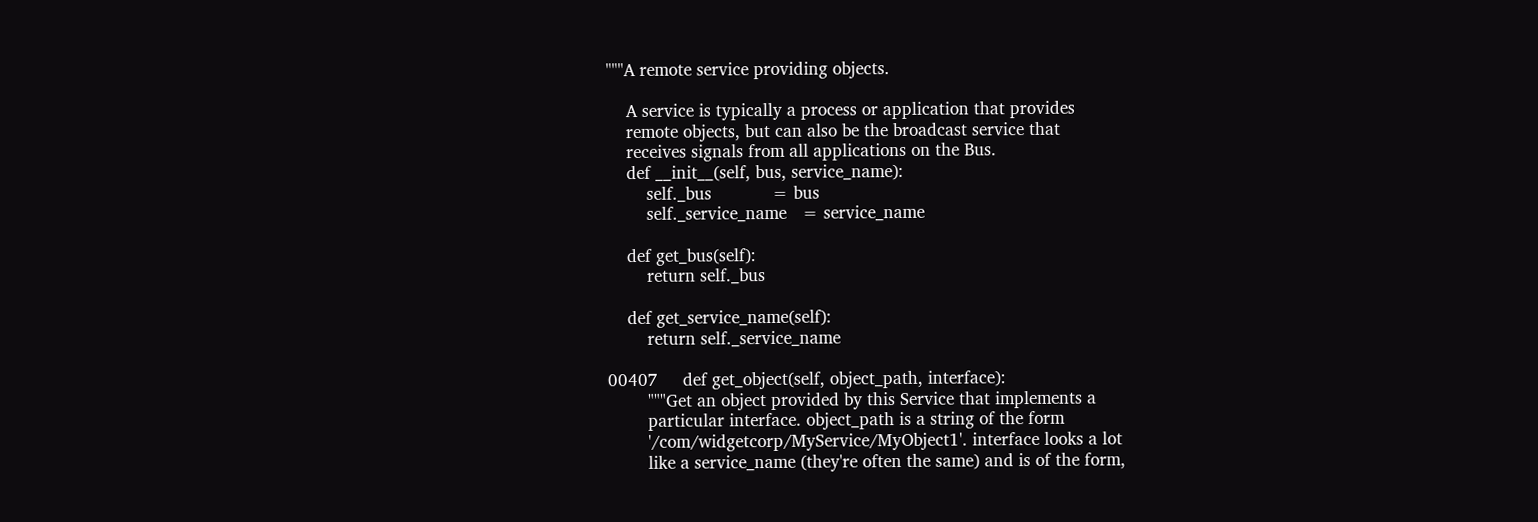"""A remote service providing objects.

    A service is typically a process or application that provides
    remote objects, but can also be the broadcast service that
    receives signals from all applications on the Bus.
    def __init__(self, bus, service_name):
        self._bus            = bus
        self._service_name   = service_name

    def get_bus(self):
        return self._bus

    def get_service_name(self):
        return self._service_name

00407     def get_object(self, object_path, interface):
        """Get an object provided by this Service that implements a
        particular interface. object_path is a string of the form
        '/com/widgetcorp/MyService/MyObject1'. interface looks a lot
        like a service_name (they're often the same) and is of the form,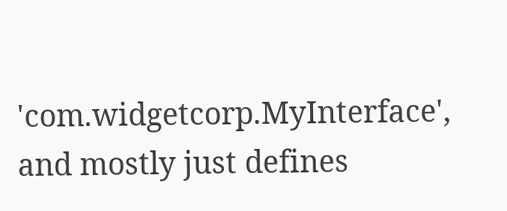'com.widgetcorp.MyInterface', and mostly just defines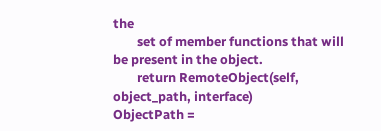the
        set of member functions that will be present in the object.
        return RemoteObject(self, object_path, interface)
ObjectPath =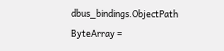dbus_bindings.ObjectPath
ByteArray =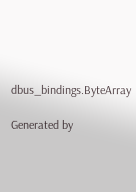dbus_bindings.ByteArray

Generated by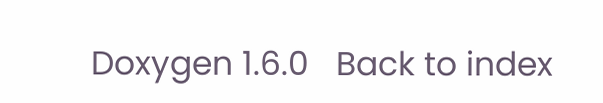Doxygen 1.6.0   Back to index